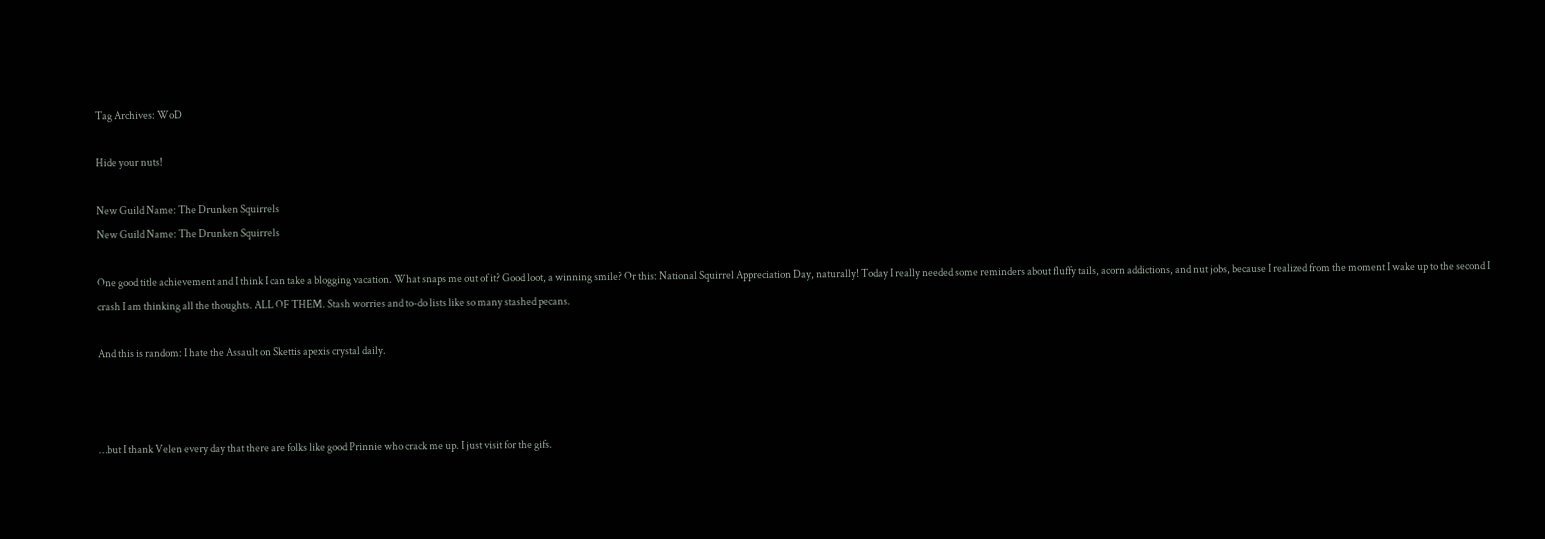Tag Archives: WoD

Hide your nuts!

New Guild Name: The Drunken Squirrels
New Guild Name: The Drunken Squirrels

One good title achievement and I think I can take a blogging vacation. What snaps me out of it? Good loot, a winning smile? Or this: National Squirrel Appreciation Day, naturally! Today I really needed some reminders about fluffy tails, acorn addictions, and nut jobs, because I realized from the moment I wake up to the second I crash I am thinking all the thoughts. ALL OF THEM. Stash worries and to-do lists like so many stashed pecans.

And this is random: I hate the Assault on Skettis apexis crystal daily.



…but I thank Velen every day that there are folks like good Prinnie who crack me up. I just visit for the gifs.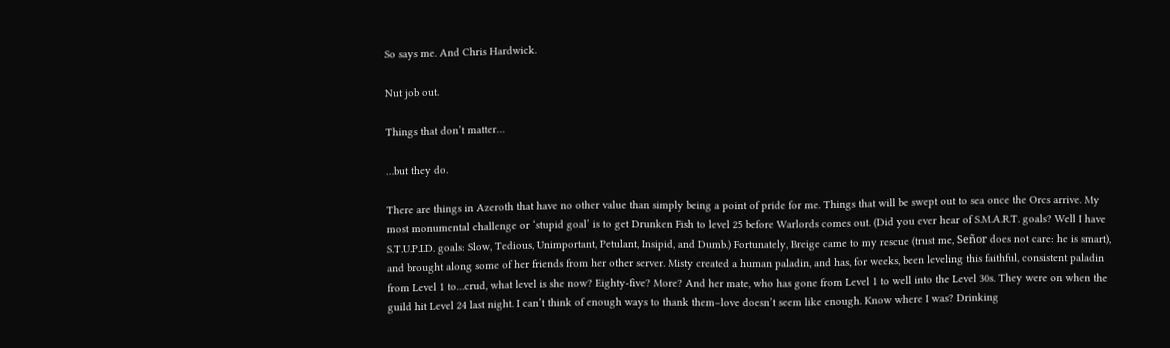So says me. And Chris Hardwick.

Nut job out.

Things that don’t matter…

…but they do.

There are things in Azeroth that have no other value than simply being a point of pride for me. Things that will be swept out to sea once the Orcs arrive. My most monumental challenge or ‘stupid goal’ is to get Drunken Fish to level 25 before Warlords comes out. (Did you ever hear of S.M.A.R.T. goals? Well I have S.T.U.P.I.D. goals: Slow, Tedious, Unimportant, Petulant, Insipid, and Dumb.) Fortunately, Breige came to my rescue (trust me, Señor does not care: he is smart), and brought along some of her friends from her other server. Misty created a human paladin, and has, for weeks, been leveling this faithful, consistent paladin from Level 1 to…crud, what level is she now? Eighty-five? More? And her mate, who has gone from Level 1 to well into the Level 30s. They were on when the guild hit Level 24 last night. I can’t think of enough ways to thank them–love doesn’t seem like enough. Know where I was? Drinking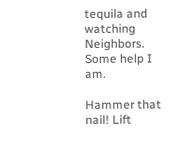tequila and watching Neighbors. Some help I am.

Hammer that nail! Lift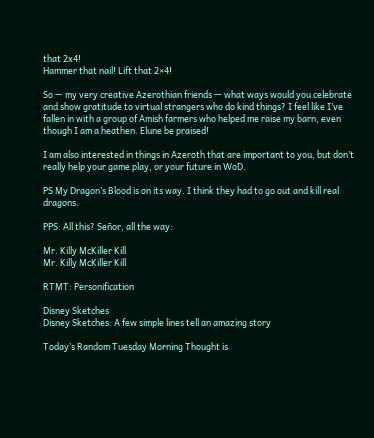that 2x4!
Hammer that nail! Lift that 2×4!

So — my very creative Azerothian friends — what ways would you celebrate and show gratitude to virtual strangers who do kind things? I feel like I’ve fallen in with a group of Amish farmers who helped me raise my barn, even though I am a heathen. Elune be praised!

I am also interested in things in Azeroth that are important to you, but don’t really help your game play, or your future in WoD.

PS My Dragon’s Blood is on its way. I think they had to go out and kill real dragons.

PPS: All this? Señor, all the way:

Mr. Killy McKiller Kill
Mr. Killy McKiller Kill

RTMT: Personification

Disney Sketches
Disney Sketches: A few simple lines tell an amazing story

Today’s Random Tuesday Morning Thought is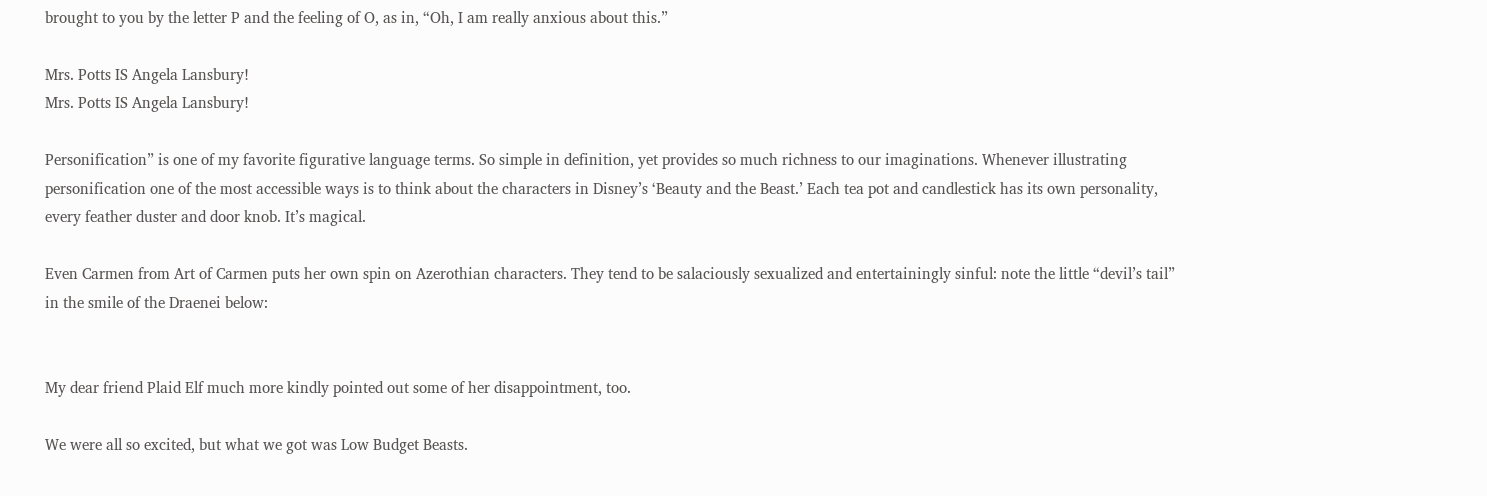brought to you by the letter P and the feeling of O, as in, “Oh, I am really anxious about this.”

Mrs. Potts IS Angela Lansbury!
Mrs. Potts IS Angela Lansbury!

Personification” is one of my favorite figurative language terms. So simple in definition, yet provides so much richness to our imaginations. Whenever illustrating personification one of the most accessible ways is to think about the characters in Disney’s ‘Beauty and the Beast.’ Each tea pot and candlestick has its own personality, every feather duster and door knob. It’s magical.

Even Carmen from Art of Carmen puts her own spin on Azerothian characters. They tend to be salaciously sexualized and entertainingly sinful: note the little “devil’s tail” in the smile of the Draenei below:


My dear friend Plaid Elf much more kindly pointed out some of her disappointment, too.

We were all so excited, but what we got was Low Budget Beasts.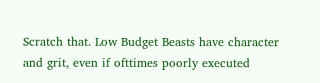Scratch that. Low Budget Beasts have character and grit, even if ofttimes poorly executed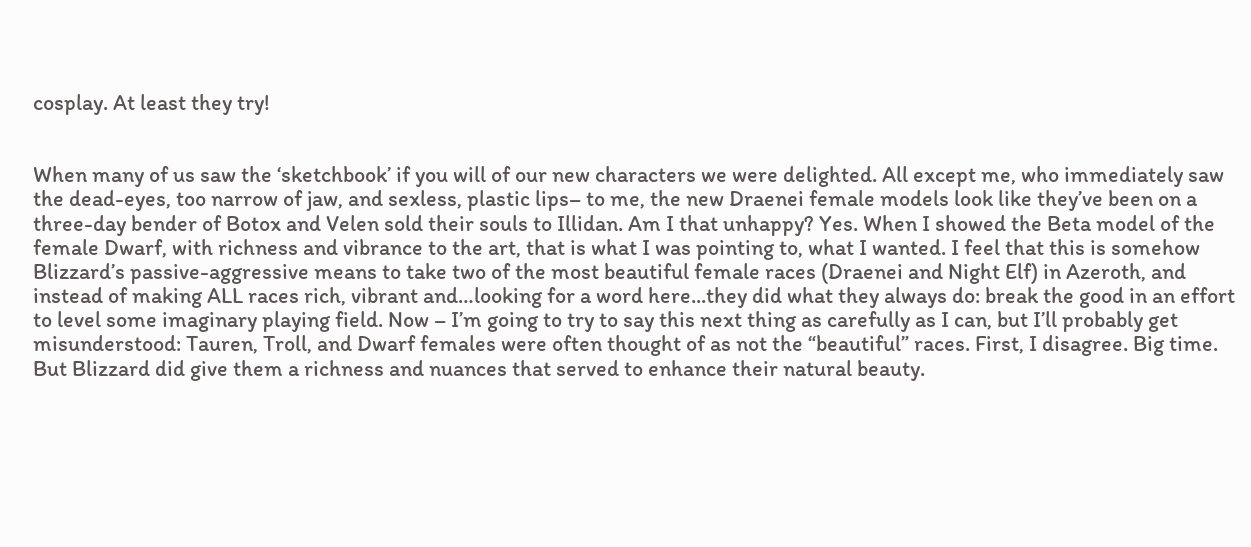cosplay. At least they try!


When many of us saw the ‘sketchbook’ if you will of our new characters we were delighted. All except me, who immediately saw the dead-eyes, too narrow of jaw, and sexless, plastic lips– to me, the new Draenei female models look like they’ve been on a three-day bender of Botox and Velen sold their souls to Illidan. Am I that unhappy? Yes. When I showed the Beta model of the female Dwarf, with richness and vibrance to the art, that is what I was pointing to, what I wanted. I feel that this is somehow Blizzard’s passive-aggressive means to take two of the most beautiful female races (Draenei and Night Elf) in Azeroth, and instead of making ALL races rich, vibrant and…looking for a word here...they did what they always do: break the good in an effort to level some imaginary playing field. Now – I’m going to try to say this next thing as carefully as I can, but I’ll probably get misunderstood: Tauren, Troll, and Dwarf females were often thought of as not the “beautiful” races. First, I disagree. Big time. But Blizzard did give them a richness and nuances that served to enhance their natural beauty.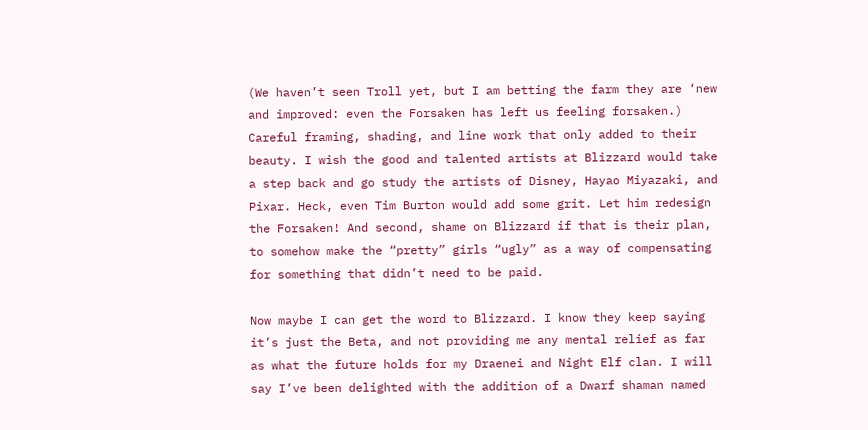(We haven’t seen Troll yet, but I am betting the farm they are ‘new and improved: even the Forsaken has left us feeling forsaken.) Careful framing, shading, and line work that only added to their beauty. I wish the good and talented artists at Blizzard would take a step back and go study the artists of Disney, Hayao Miyazaki, and Pixar. Heck, even Tim Burton would add some grit. Let him redesign the Forsaken! And second, shame on Blizzard if that is their plan, to somehow make the “pretty” girls “ugly” as a way of compensating for something that didn’t need to be paid.

Now maybe I can get the word to Blizzard. I know they keep saying it’s just the Beta, and not providing me any mental relief as far as what the future holds for my Draenei and Night Elf clan. I will say I’ve been delighted with the addition of a Dwarf shaman named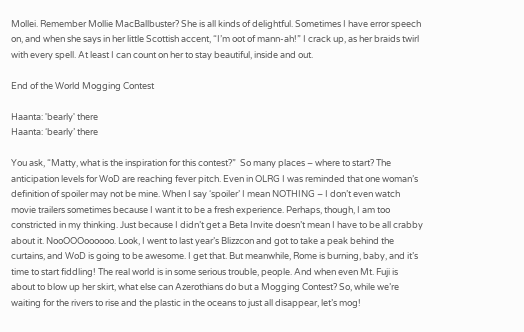Mollei. Remember Mollie MacBallbuster? She is all kinds of delightful. Sometimes I have error speech on, and when she says in her little Scottish accent, “I’m oot of mann-ah!” I crack up, as her braids twirl with every spell. At least I can count on her to stay beautiful, inside and out.

End of the World Mogging Contest

Haanta: 'bearly' there
Haanta: ‘bearly’ there

You ask, “Matty, what is the inspiration for this contest?”  So many places – where to start? The anticipation levels for WoD are reaching fever pitch. Even in OLRG I was reminded that one woman’s definition of spoiler may not be mine. When I say ‘spoiler’ I mean NOTHING – I don’t even watch movie trailers sometimes because I want it to be a fresh experience. Perhaps, though, I am too constricted in my thinking. Just because I didn’t get a Beta Invite doesn’t mean I have to be all crabby about it. NooOOOoooooo. Look, I went to last year’s Blizzcon and got to take a peak behind the curtains, and WoD is going to be awesome. I get that. But meanwhile, Rome is burning, baby, and it’s time to start fiddling! The real world is in some serious trouble, people. And when even Mt. Fuji is about to blow up her skirt, what else can Azerothians do but a Mogging Contest? So, while we’re waiting for the rivers to rise and the plastic in the oceans to just all disappear, let’s mog!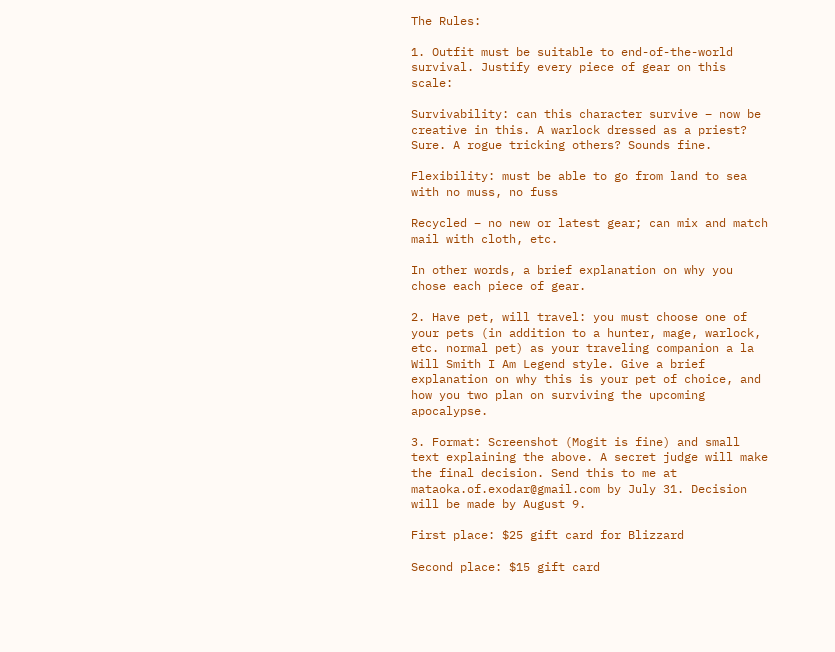The Rules:

1. Outfit must be suitable to end-of-the-world survival. Justify every piece of gear on this scale:

Survivability: can this character survive – now be creative in this. A warlock dressed as a priest? Sure. A rogue tricking others? Sounds fine.

Flexibility: must be able to go from land to sea with no muss, no fuss

Recycled – no new or latest gear; can mix and match mail with cloth, etc.

In other words, a brief explanation on why you chose each piece of gear.

2. Have pet, will travel: you must choose one of your pets (in addition to a hunter, mage, warlock, etc. normal pet) as your traveling companion a la Will Smith I Am Legend style. Give a brief explanation on why this is your pet of choice, and how you two plan on surviving the upcoming apocalypse.

3. Format: Screenshot (Mogit is fine) and small text explaining the above. A secret judge will make the final decision. Send this to me at mataoka.of.exodar@gmail.com by July 31. Decision will be made by August 9.

First place: $25 gift card for Blizzard

Second place: $15 gift card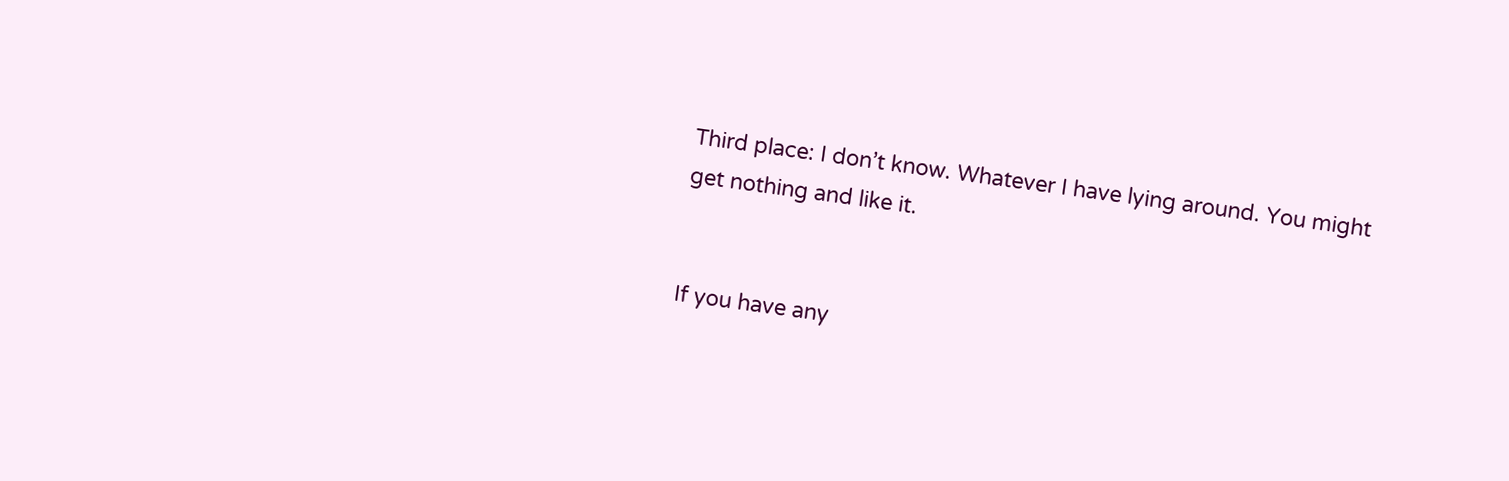Third place: I don’t know. Whatever I have lying around. You might get nothing and like it.


If you have any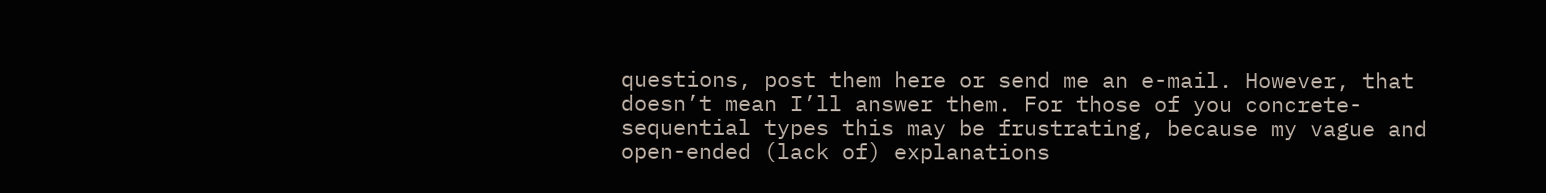questions, post them here or send me an e-mail. However, that doesn’t mean I’ll answer them. For those of you concrete-sequential types this may be frustrating, because my vague and open-ended (lack of) explanations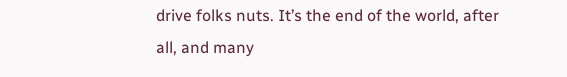drive folks nuts. It’s the end of the world, after all, and many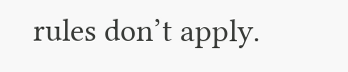rules don’t apply.